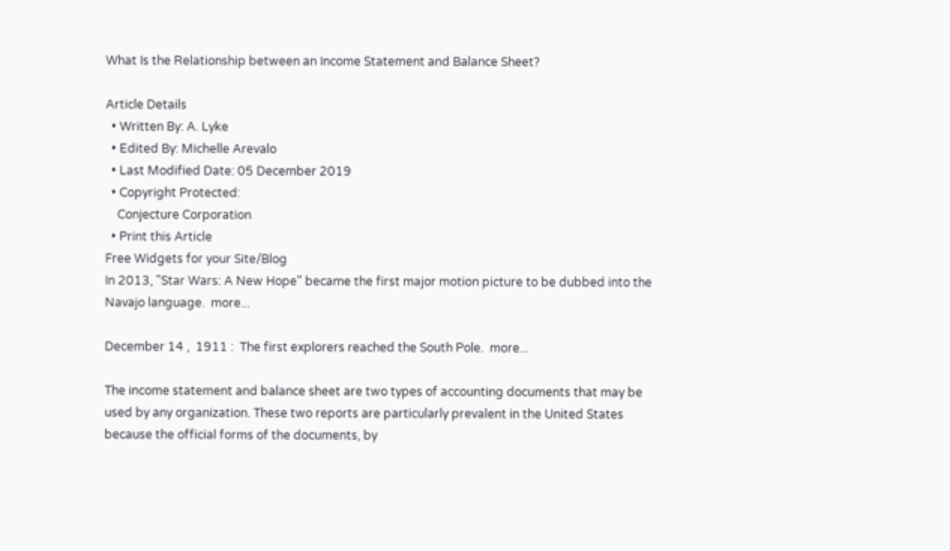What Is the Relationship between an Income Statement and Balance Sheet?

Article Details
  • Written By: A. Lyke
  • Edited By: Michelle Arevalo
  • Last Modified Date: 05 December 2019
  • Copyright Protected:
    Conjecture Corporation
  • Print this Article
Free Widgets for your Site/Blog
In 2013, "Star Wars: A New Hope" became the first major motion picture to be dubbed into the Navajo language.  more...

December 14 ,  1911 :  The first explorers reached the South Pole.  more...

The income statement and balance sheet are two types of accounting documents that may be used by any organization. These two reports are particularly prevalent in the United States because the official forms of the documents, by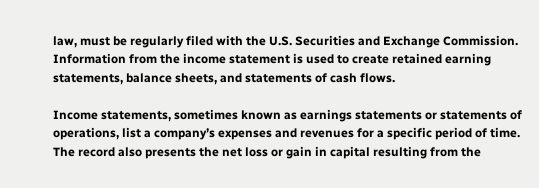law, must be regularly filed with the U.S. Securities and Exchange Commission. Information from the income statement is used to create retained earning statements, balance sheets, and statements of cash flows.

Income statements, sometimes known as earnings statements or statements of operations, list a company’s expenses and revenues for a specific period of time. The record also presents the net loss or gain in capital resulting from the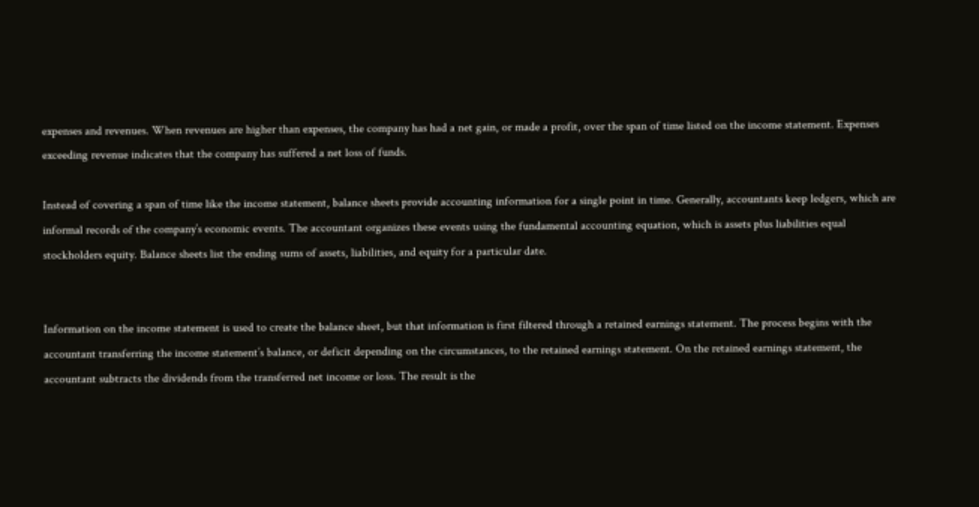expenses and revenues. When revenues are higher than expenses, the company has had a net gain, or made a profit, over the span of time listed on the income statement. Expenses exceeding revenue indicates that the company has suffered a net loss of funds.

Instead of covering a span of time like the income statement, balance sheets provide accounting information for a single point in time. Generally, accountants keep ledgers, which are informal records of the company’s economic events. The accountant organizes these events using the fundamental accounting equation, which is assets plus liabilities equal stockholders equity. Balance sheets list the ending sums of assets, liabilities, and equity for a particular date.


Information on the income statement is used to create the balance sheet, but that information is first filtered through a retained earnings statement. The process begins with the accountant transferring the income statement’s balance, or deficit depending on the circumstances, to the retained earnings statement. On the retained earnings statement, the accountant subtracts the dividends from the transferred net income or loss. The result is the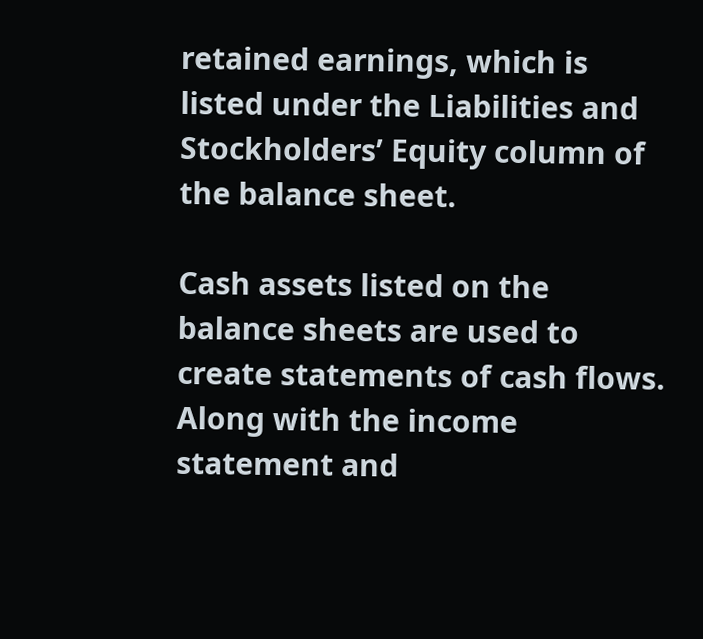retained earnings, which is listed under the Liabilities and Stockholders’ Equity column of the balance sheet.

Cash assets listed on the balance sheets are used to create statements of cash flows. Along with the income statement and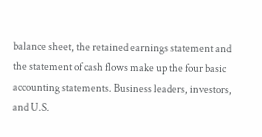balance sheet, the retained earnings statement and the statement of cash flows make up the four basic accounting statements. Business leaders, investors, and U.S.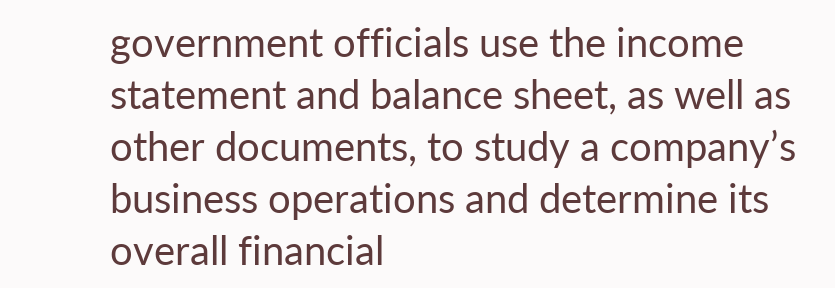government officials use the income statement and balance sheet, as well as other documents, to study a company’s business operations and determine its overall financial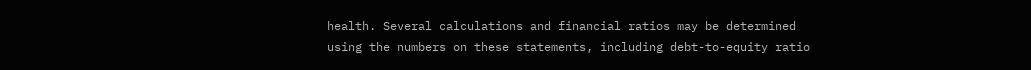health. Several calculations and financial ratios may be determined using the numbers on these statements, including debt-to-equity ratio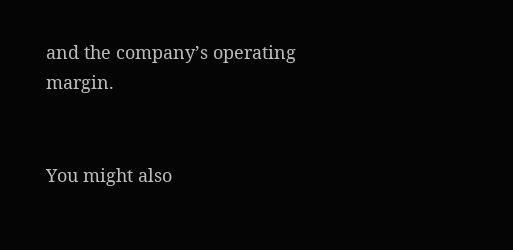and the company’s operating margin.


You might also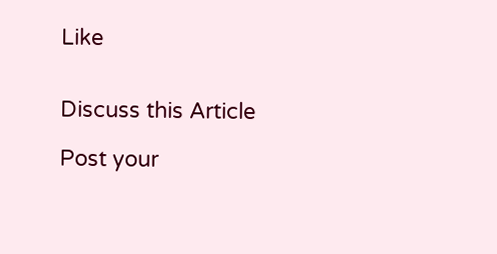Like


Discuss this Article

Post your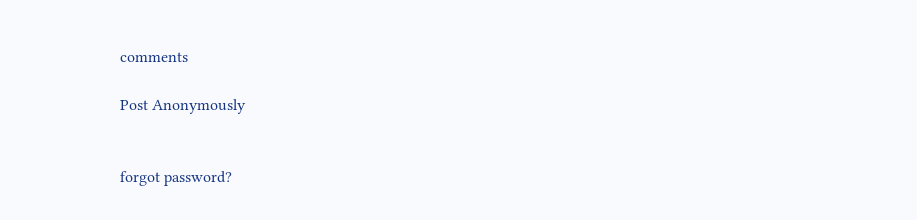comments

Post Anonymously


forgot password?